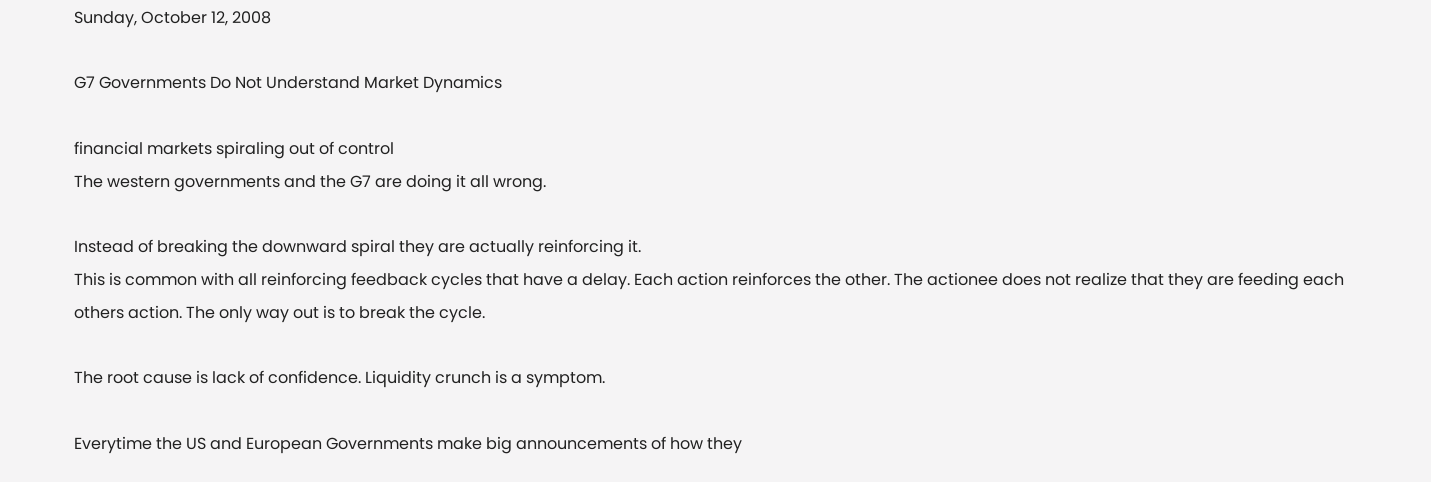Sunday, October 12, 2008

G7 Governments Do Not Understand Market Dynamics

financial markets spiraling out of control
The western governments and the G7 are doing it all wrong.

Instead of breaking the downward spiral they are actually reinforcing it.
This is common with all reinforcing feedback cycles that have a delay. Each action reinforces the other. The actionee does not realize that they are feeding each others action. The only way out is to break the cycle.

The root cause is lack of confidence. Liquidity crunch is a symptom.

Everytime the US and European Governments make big announcements of how they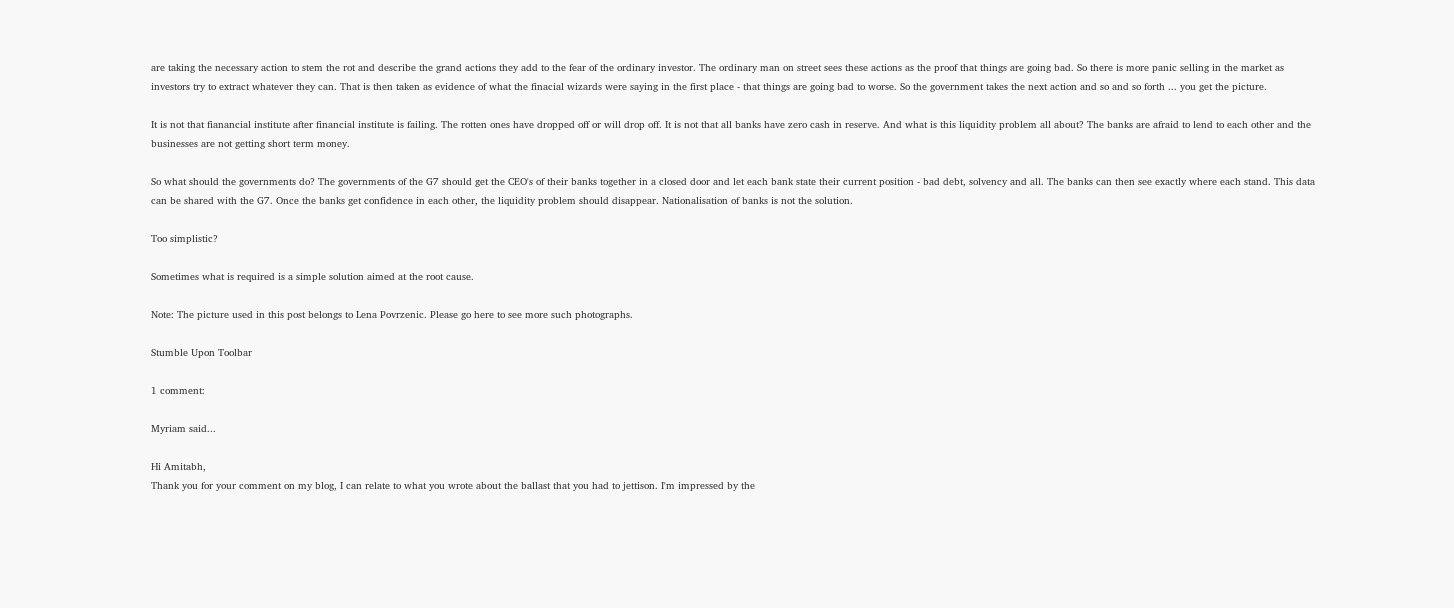are taking the necessary action to stem the rot and describe the grand actions they add to the fear of the ordinary investor. The ordinary man on street sees these actions as the proof that things are going bad. So there is more panic selling in the market as investors try to extract whatever they can. That is then taken as evidence of what the finacial wizards were saying in the first place - that things are going bad to worse. So the government takes the next action and so and so forth ... you get the picture.

It is not that fianancial institute after financial institute is failing. The rotten ones have dropped off or will drop off. It is not that all banks have zero cash in reserve. And what is this liquidity problem all about? The banks are afraid to lend to each other and the businesses are not getting short term money.

So what should the governments do? The governments of the G7 should get the CEO's of their banks together in a closed door and let each bank state their current position - bad debt, solvency and all. The banks can then see exactly where each stand. This data can be shared with the G7. Once the banks get confidence in each other, the liquidity problem should disappear. Nationalisation of banks is not the solution.

Too simplistic?

Sometimes what is required is a simple solution aimed at the root cause.

Note: The picture used in this post belongs to Lena Povrzenic. Please go here to see more such photographs.

Stumble Upon Toolbar

1 comment:

Myriam said...

Hi Amitabh,
Thank you for your comment on my blog, I can relate to what you wrote about the ballast that you had to jettison. I'm impressed by the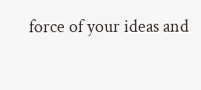force of your ideas and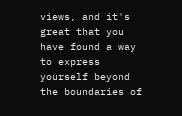views, and it's great that you have found a way to express yourself beyond the boundaries of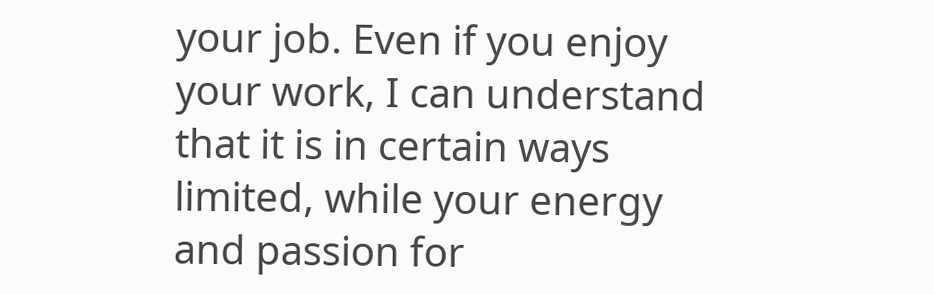your job. Even if you enjoy your work, I can understand that it is in certain ways limited, while your energy and passion for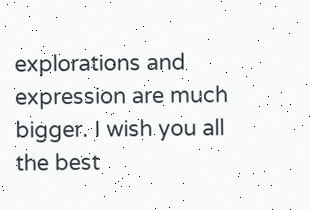explorations and expression are much bigger. I wish you all the best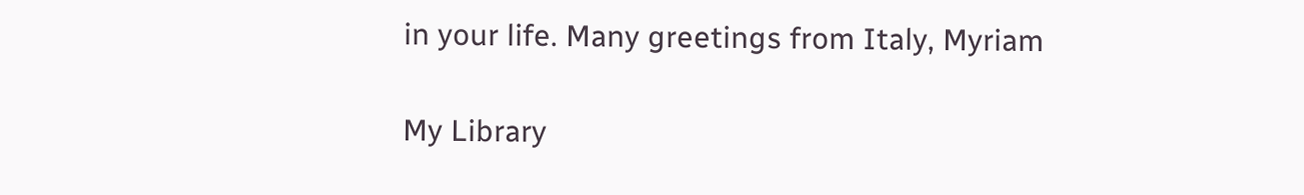in your life. Many greetings from Italy, Myriam

My Library